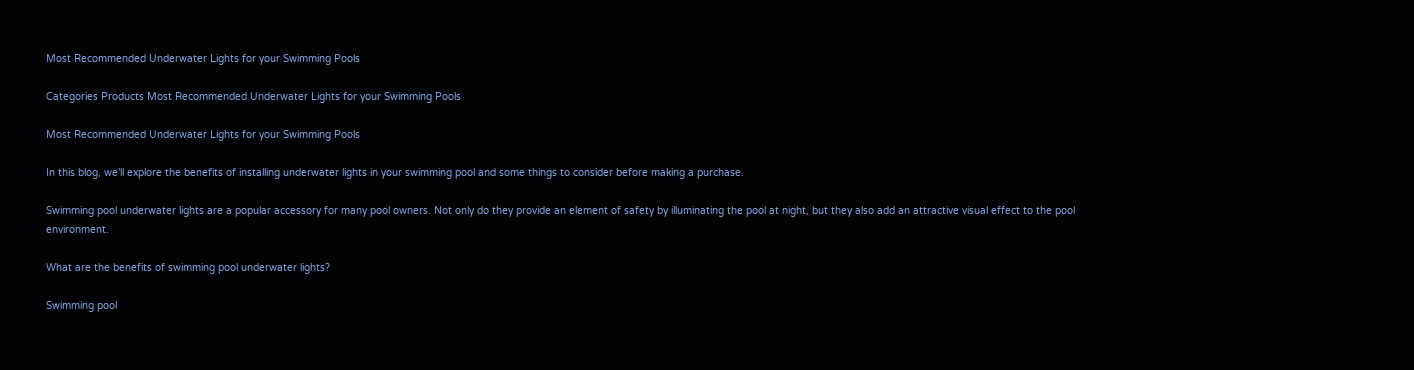Most Recommended Underwater Lights for your Swimming Pools

Categories Products Most Recommended Underwater Lights for your Swimming Pools

Most Recommended Underwater Lights for your Swimming Pools

In this blog, we’ll explore the benefits of installing underwater lights in your swimming pool and some things to consider before making a purchase.

Swimming pool underwater lights are a popular accessory for many pool owners. Not only do they provide an element of safety by illuminating the pool at night, but they also add an attractive visual effect to the pool environment.

What are the benefits of swimming pool underwater lights?

Swimming pool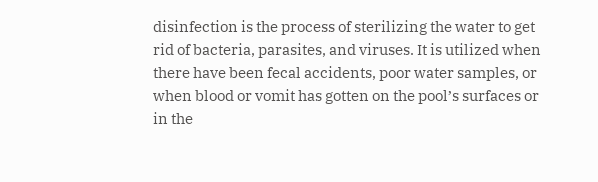disinfection is the process of sterilizing the water to get rid of bacteria, parasites, and viruses. It is utilized when there have been fecal accidents, poor water samples, or when blood or vomit has gotten on the pool’s surfaces or in the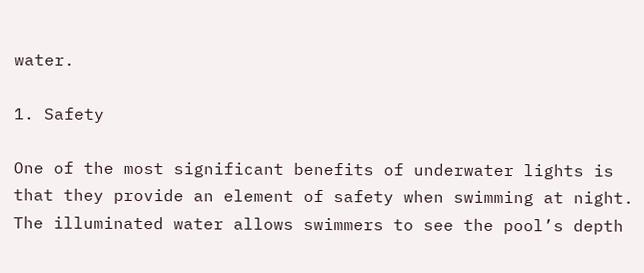water.

1. Safety

One of the most significant benefits of underwater lights is that they provide an element of safety when swimming at night. The illuminated water allows swimmers to see the pool’s depth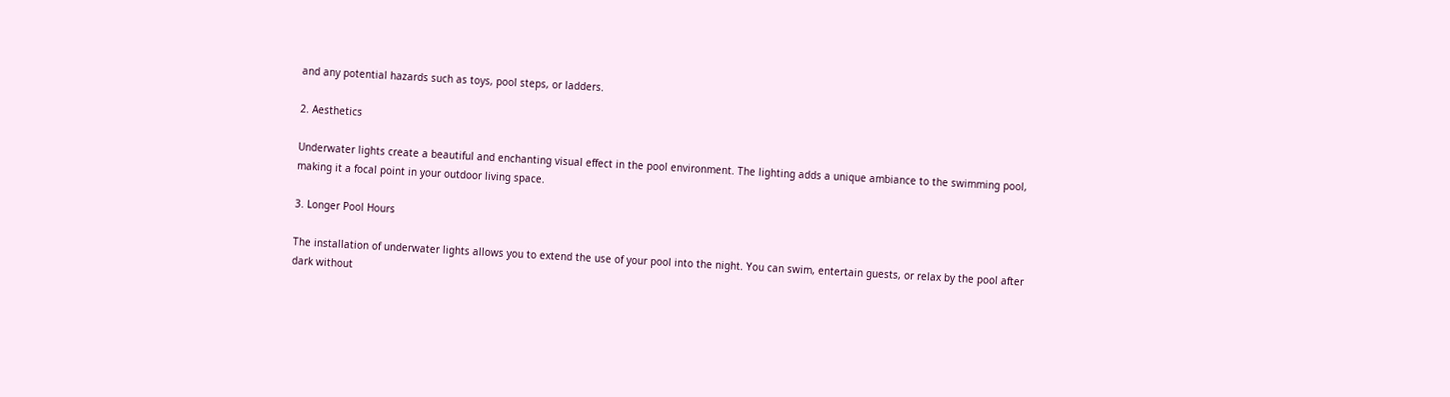and any potential hazards such as toys, pool steps, or ladders.

2. Aesthetics

Underwater lights create a beautiful and enchanting visual effect in the pool environment. The lighting adds a unique ambiance to the swimming pool, making it a focal point in your outdoor living space.

3. Longer Pool Hours

The installation of underwater lights allows you to extend the use of your pool into the night. You can swim, entertain guests, or relax by the pool after dark without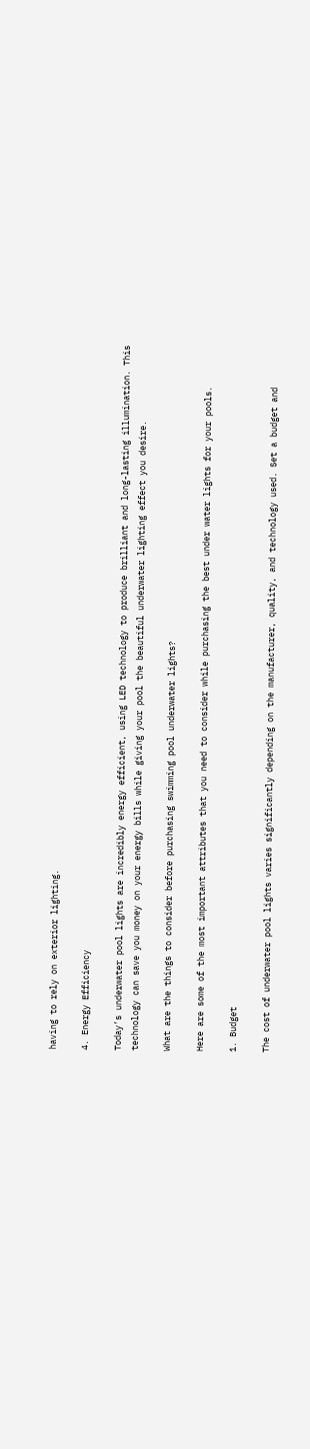having to rely on exterior lighting.

4. Energy Efficiency

Today’s underwater pool lights are incredibly energy efficient, using LED technology to produce brilliant and long-lasting illumination. This technology can save you money on your energy bills while giving your pool the beautiful underwater lighting effect you desire.

What are the things to consider before purchasing swimming pool underwater lights?

Here are some of the most important attributes that you need to consider while purchasing the best under water lights for your pools.

1. Budget

The cost of underwater pool lights varies significantly depending on the manufacturer, quality, and technology used. Set a budget and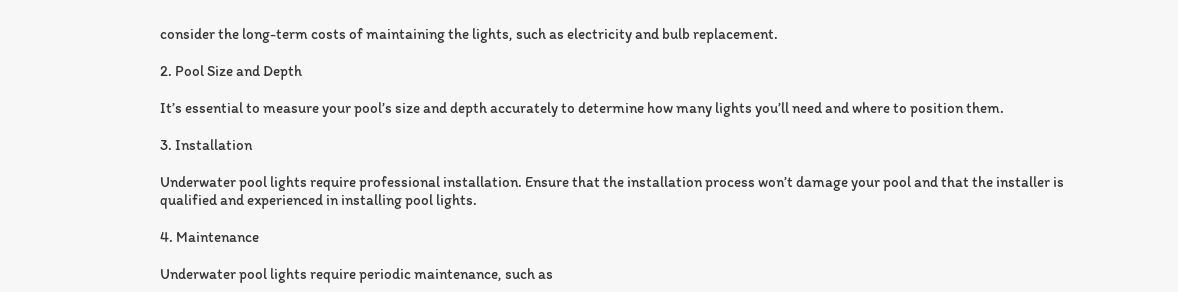consider the long-term costs of maintaining the lights, such as electricity and bulb replacement.

2. Pool Size and Depth

It’s essential to measure your pool’s size and depth accurately to determine how many lights you’ll need and where to position them.

3. Installation

Underwater pool lights require professional installation. Ensure that the installation process won’t damage your pool and that the installer is qualified and experienced in installing pool lights.

4. Maintenance

Underwater pool lights require periodic maintenance, such as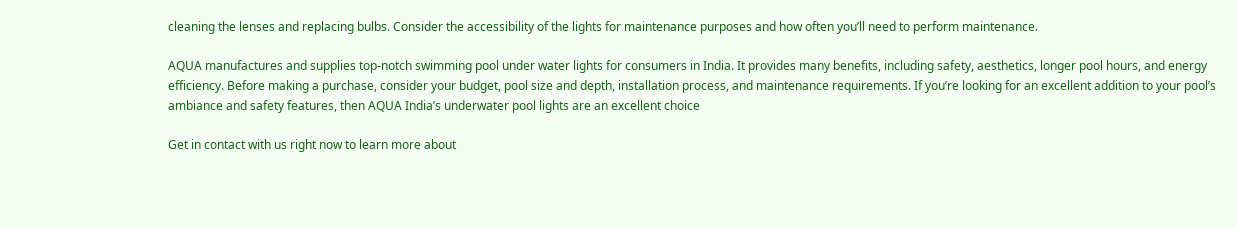cleaning the lenses and replacing bulbs. Consider the accessibility of the lights for maintenance purposes and how often you’ll need to perform maintenance.

AQUA manufactures and supplies top-notch swimming pool under water lights for consumers in India. It provides many benefits, including safety, aesthetics, longer pool hours, and energy efficiency. Before making a purchase, consider your budget, pool size and depth, installation process, and maintenance requirements. If you’re looking for an excellent addition to your pool’s ambiance and safety features, then AQUA India’s underwater pool lights are an excellent choice

Get in contact with us right now to learn more about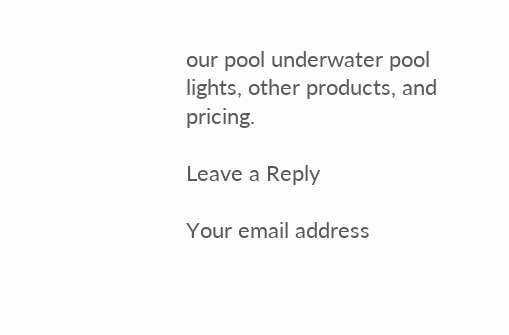our pool underwater pool lights, other products, and pricing.

Leave a Reply

Your email address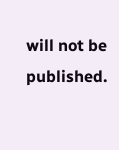will not be published.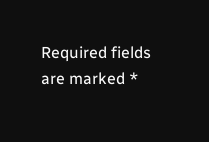Required fields are marked *